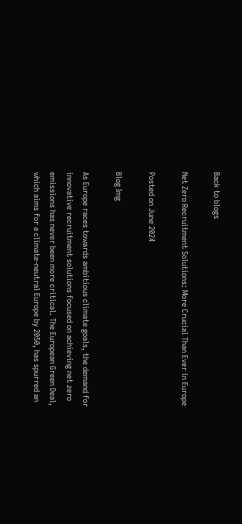Back to blogs

Net Zero Recruitment Solutions: More Crucial Than Ever in Europe

Posted on June 2024

Blog Img

As Europe races towards ambitious climate goals, the demand for innovative recruitment solutions focused on achieving net zero emissions has never been more critical. The European Green Deal, which aims for a climate-neutral Europe by 2050, has spurred an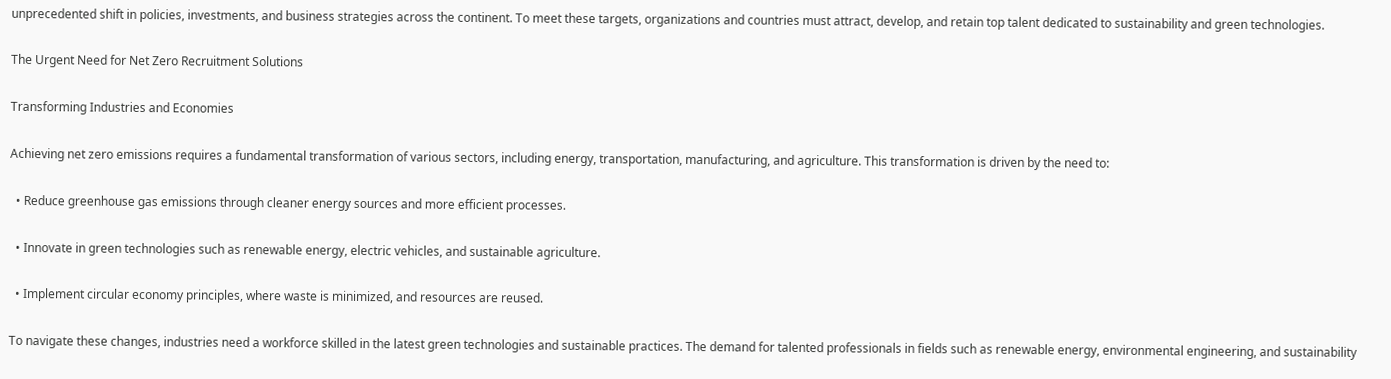unprecedented shift in policies, investments, and business strategies across the continent. To meet these targets, organizations and countries must attract, develop, and retain top talent dedicated to sustainability and green technologies.

The Urgent Need for Net Zero Recruitment Solutions

Transforming Industries and Economies

Achieving net zero emissions requires a fundamental transformation of various sectors, including energy, transportation, manufacturing, and agriculture. This transformation is driven by the need to:

  • Reduce greenhouse gas emissions through cleaner energy sources and more efficient processes.

  • Innovate in green technologies such as renewable energy, electric vehicles, and sustainable agriculture.

  • Implement circular economy principles, where waste is minimized, and resources are reused.

To navigate these changes, industries need a workforce skilled in the latest green technologies and sustainable practices. The demand for talented professionals in fields such as renewable energy, environmental engineering, and sustainability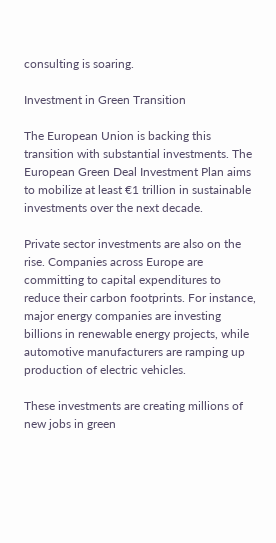consulting is soaring.

Investment in Green Transition

The European Union is backing this transition with substantial investments. The European Green Deal Investment Plan aims to mobilize at least €1 trillion in sustainable investments over the next decade.

Private sector investments are also on the rise. Companies across Europe are committing to capital expenditures to reduce their carbon footprints. For instance, major energy companies are investing billions in renewable energy projects, while automotive manufacturers are ramping up production of electric vehicles.

These investments are creating millions of new jobs in green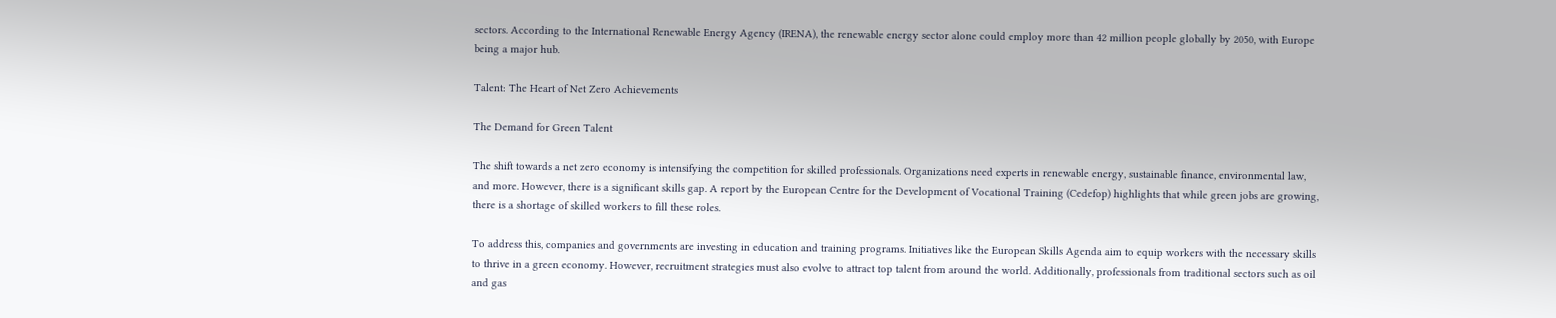sectors. According to the International Renewable Energy Agency (IRENA), the renewable energy sector alone could employ more than 42 million people globally by 2050, with Europe being a major hub.

Talent: The Heart of Net Zero Achievements

The Demand for Green Talent

The shift towards a net zero economy is intensifying the competition for skilled professionals. Organizations need experts in renewable energy, sustainable finance, environmental law, and more. However, there is a significant skills gap. A report by the European Centre for the Development of Vocational Training (Cedefop) highlights that while green jobs are growing, there is a shortage of skilled workers to fill these roles.

To address this, companies and governments are investing in education and training programs. Initiatives like the European Skills Agenda aim to equip workers with the necessary skills to thrive in a green economy. However, recruitment strategies must also evolve to attract top talent from around the world. Additionally, professionals from traditional sectors such as oil and gas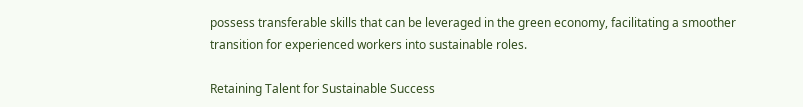possess transferable skills that can be leveraged in the green economy, facilitating a smoother transition for experienced workers into sustainable roles.

Retaining Talent for Sustainable Success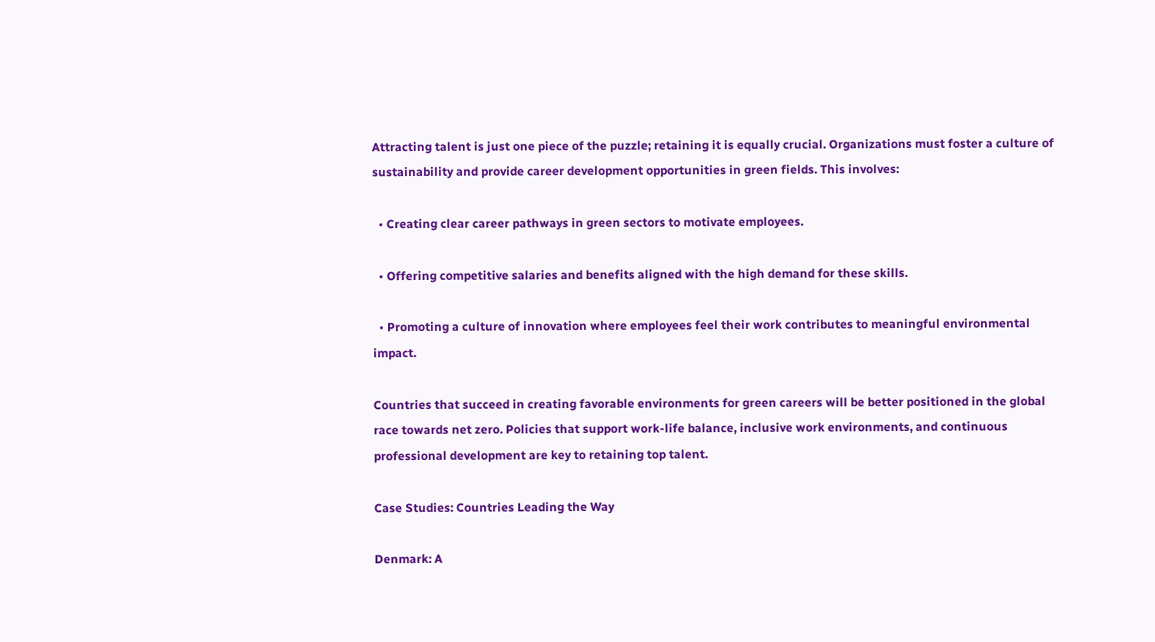Attracting talent is just one piece of the puzzle; retaining it is equally crucial. Organizations must foster a culture of sustainability and provide career development opportunities in green fields. This involves:

  • Creating clear career pathways in green sectors to motivate employees.

  • Offering competitive salaries and benefits aligned with the high demand for these skills.

  • Promoting a culture of innovation where employees feel their work contributes to meaningful environmental impact.

Countries that succeed in creating favorable environments for green careers will be better positioned in the global race towards net zero. Policies that support work-life balance, inclusive work environments, and continuous professional development are key to retaining top talent.

Case Studies: Countries Leading the Way

Denmark: A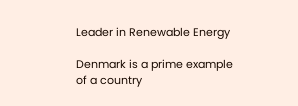Leader in Renewable Energy

Denmark is a prime example of a country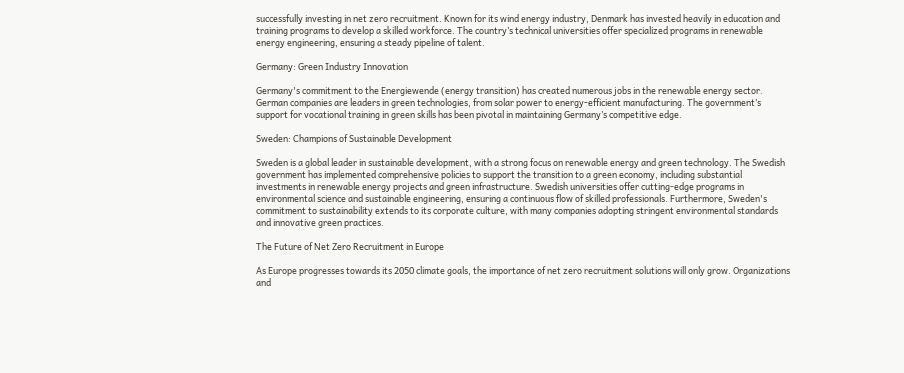successfully investing in net zero recruitment. Known for its wind energy industry, Denmark has invested heavily in education and training programs to develop a skilled workforce. The country’s technical universities offer specialized programs in renewable energy engineering, ensuring a steady pipeline of talent.

Germany: Green Industry Innovation

Germany's commitment to the Energiewende (energy transition) has created numerous jobs in the renewable energy sector. German companies are leaders in green technologies, from solar power to energy-efficient manufacturing. The government’s support for vocational training in green skills has been pivotal in maintaining Germany’s competitive edge.

Sweden: Champions of Sustainable Development

Sweden is a global leader in sustainable development, with a strong focus on renewable energy and green technology. The Swedish government has implemented comprehensive policies to support the transition to a green economy, including substantial investments in renewable energy projects and green infrastructure. Swedish universities offer cutting-edge programs in environmental science and sustainable engineering, ensuring a continuous flow of skilled professionals. Furthermore, Sweden's commitment to sustainability extends to its corporate culture, with many companies adopting stringent environmental standards and innovative green practices.

The Future of Net Zero Recruitment in Europe

As Europe progresses towards its 2050 climate goals, the importance of net zero recruitment solutions will only grow. Organizations and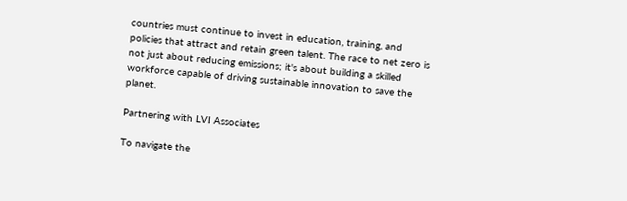countries must continue to invest in education, training, and policies that attract and retain green talent. The race to net zero is not just about reducing emissions; it's about building a skilled workforce capable of driving sustainable innovation to save the planet.

Partnering with LVI Associates

To navigate the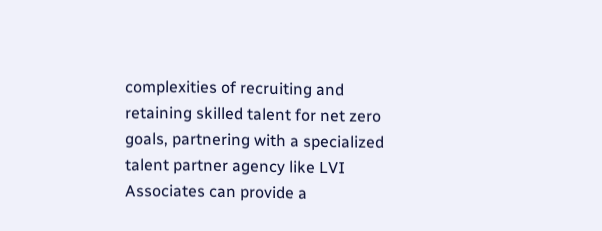complexities of recruiting and retaining skilled talent for net zero goals, partnering with a specialized talent partner agency like LVI Associates can provide a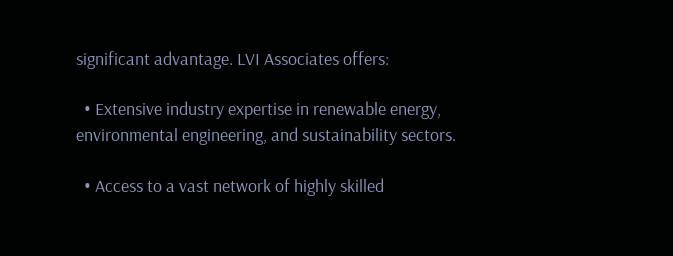significant advantage. LVI Associates offers:

  • Extensive industry expertise in renewable energy, environmental engineering, and sustainability sectors.

  • Access to a vast network of highly skilled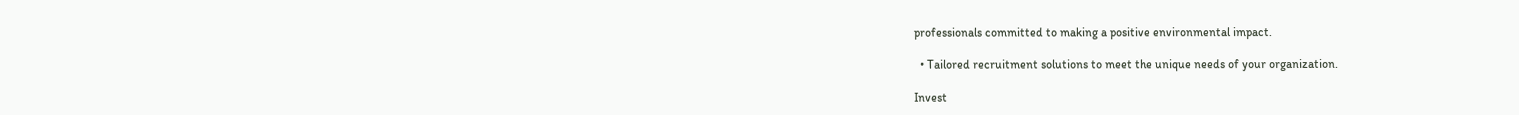professionals committed to making a positive environmental impact.

  • Tailored recruitment solutions to meet the unique needs of your organization.

Invest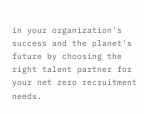in your organization's success and the planet's future by choosing the right talent partner for your net zero recruitment needs.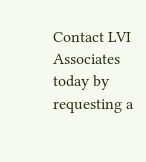Contact LVI Associates today by requesting a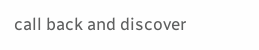call back and discover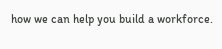how we can help you build a workforce.